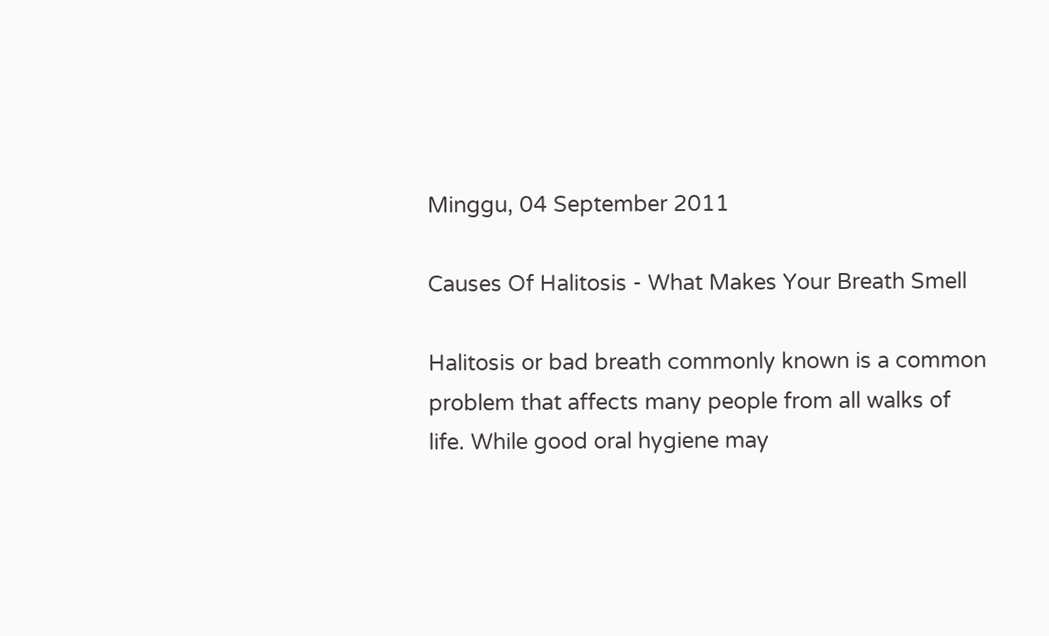Minggu, 04 September 2011

Causes Of Halitosis - What Makes Your Breath Smell

Halitosis or bad breath commonly known is a common problem that affects many people from all walks of life. While good oral hygiene may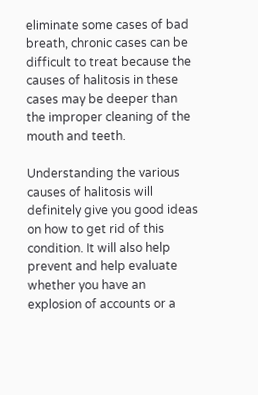eliminate some cases of bad breath, chronic cases can be difficult to treat because the causes of halitosis in these cases may be deeper than the improper cleaning of the mouth and teeth.

Understanding the various causes of halitosis will definitely give you good ideas on how to get rid of this condition. It will also help prevent and help evaluate whether you have an explosion of accounts or a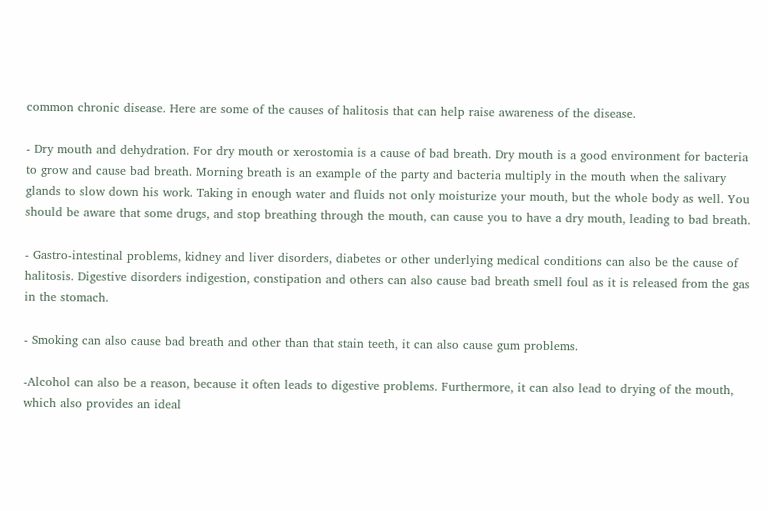common chronic disease. Here are some of the causes of halitosis that can help raise awareness of the disease.

- Dry mouth and dehydration. For dry mouth or xerostomia is a cause of bad breath. Dry mouth is a good environment for bacteria to grow and cause bad breath. Morning breath is an example of the party and bacteria multiply in the mouth when the salivary glands to slow down his work. Taking in enough water and fluids not only moisturize your mouth, but the whole body as well. You should be aware that some drugs, and stop breathing through the mouth, can cause you to have a dry mouth, leading to bad breath.

- Gastro-intestinal problems, kidney and liver disorders, diabetes or other underlying medical conditions can also be the cause of halitosis. Digestive disorders indigestion, constipation and others can also cause bad breath smell foul as it is released from the gas in the stomach.

- Smoking can also cause bad breath and other than that stain teeth, it can also cause gum problems.

-Alcohol can also be a reason, because it often leads to digestive problems. Furthermore, it can also lead to drying of the mouth, which also provides an ideal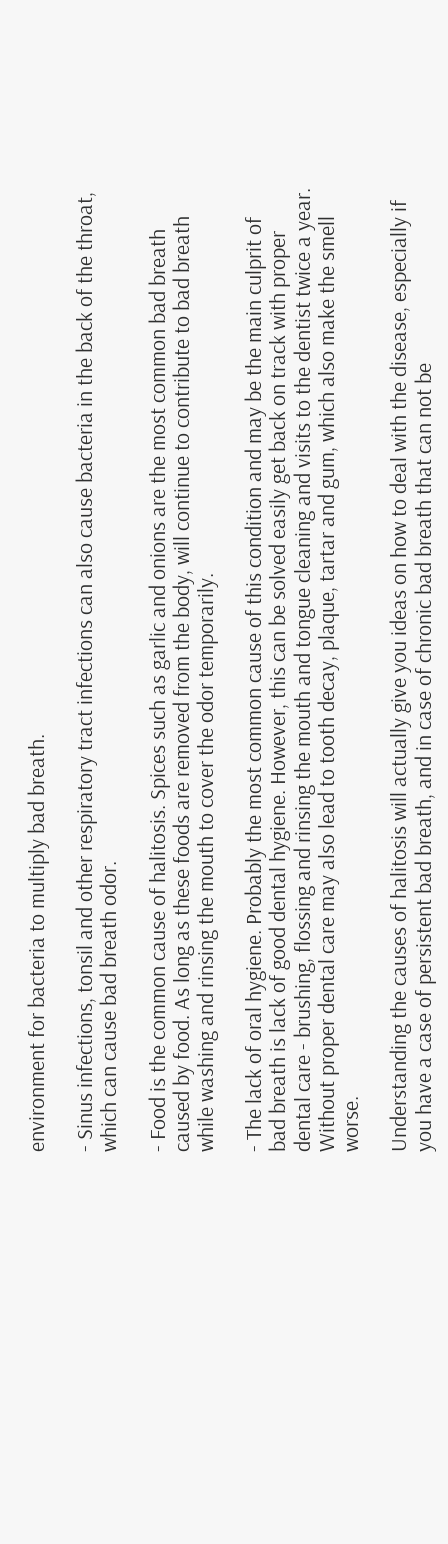environment for bacteria to multiply bad breath.

- Sinus infections, tonsil and other respiratory tract infections can also cause bacteria in the back of the throat, which can cause bad breath odor.

- Food is the common cause of halitosis. Spices such as garlic and onions are the most common bad breath caused by food. As long as these foods are removed from the body, will continue to contribute to bad breath while washing and rinsing the mouth to cover the odor temporarily.

- The lack of oral hygiene. Probably the most common cause of this condition and may be the main culprit of bad breath is lack of good dental hygiene. However, this can be solved easily get back on track with proper dental care - brushing, flossing and rinsing the mouth and tongue cleaning and visits to the dentist twice a year. Without proper dental care may also lead to tooth decay, plaque, tartar and gum, which also make the smell worse.

Understanding the causes of halitosis will actually give you ideas on how to deal with the disease, especially if you have a case of persistent bad breath, and in case of chronic bad breath that can not be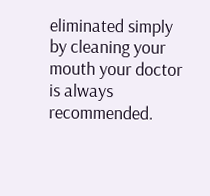eliminated simply by cleaning your mouth your doctor is always recommended.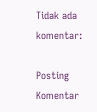Tidak ada komentar:

Posting Komentar